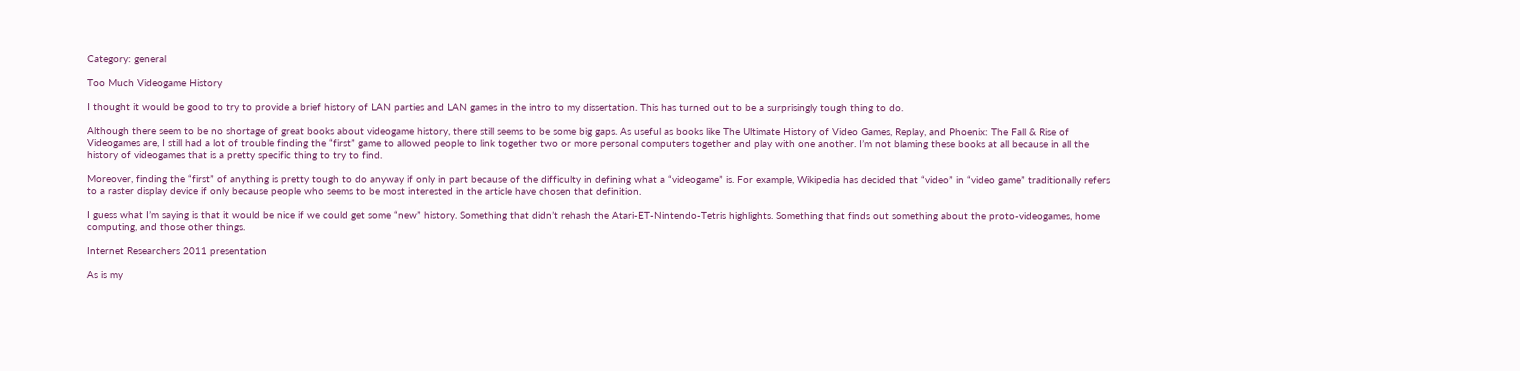Category: general

Too Much Videogame History

I thought it would be good to try to provide a brief history of LAN parties and LAN games in the intro to my dissertation. This has turned out to be a surprisingly tough thing to do.

Although there seem to be no shortage of great books about videogame history, there still seems to be some big gaps. As useful as books like The Ultimate History of Video Games, Replay, and Phoenix: The Fall & Rise of Videogames are, I still had a lot of trouble finding the “first” game to allowed people to link together two or more personal computers together and play with one another. I’m not blaming these books at all because in all the history of videogames that is a pretty specific thing to try to find.

Moreover, finding the “first” of anything is pretty tough to do anyway if only in part because of the difficulty in defining what a “videogame” is. For example, Wikipedia has decided that “video” in “video game” traditionally refers to a raster display device if only because people who seems to be most interested in the article have chosen that definition.

I guess what I’m saying is that it would be nice if we could get some “new” history. Something that didn’t rehash the Atari-ET-Nintendo-Tetris highlights. Something that finds out something about the proto-videogames, home computing, and those other things.

Internet Researchers 2011 presentation

As is my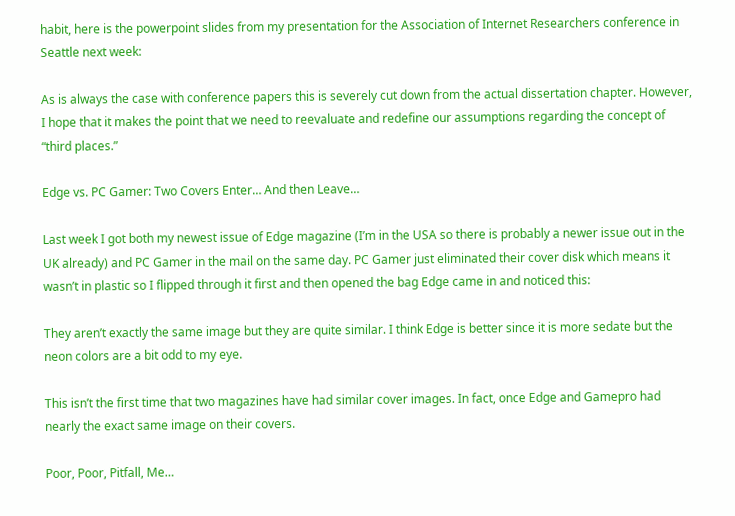habit, here is the powerpoint slides from my presentation for the Association of Internet Researchers conference in Seattle next week:

As is always the case with conference papers this is severely cut down from the actual dissertation chapter. However, I hope that it makes the point that we need to reevaluate and redefine our assumptions regarding the concept of “third places.”

Edge vs. PC Gamer: Two Covers Enter… And then Leave…

Last week I got both my newest issue of Edge magazine (I’m in the USA so there is probably a newer issue out in the UK already) and PC Gamer in the mail on the same day. PC Gamer just eliminated their cover disk which means it wasn’t in plastic so I flipped through it first and then opened the bag Edge came in and noticed this:

They aren’t exactly the same image but they are quite similar. I think Edge is better since it is more sedate but the neon colors are a bit odd to my eye.

This isn’t the first time that two magazines have had similar cover images. In fact, once Edge and Gamepro had nearly the exact same image on their covers.

Poor, Poor, Pitfall, Me…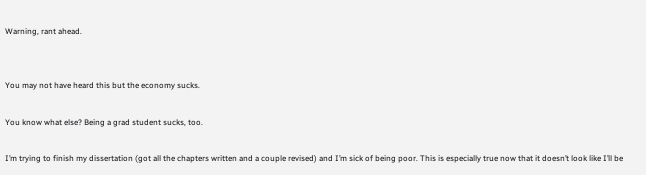Warning, rant ahead.


You may not have heard this but the economy sucks.

You know what else? Being a grad student sucks, too.

I’m trying to finish my dissertation (got all the chapters written and a couple revised) and I’m sick of being poor. This is especially true now that it doesn’t look like I’ll be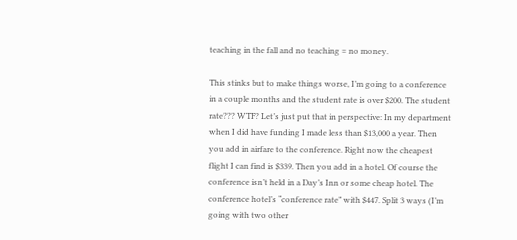teaching in the fall and no teaching = no money.

This stinks but to make things worse, I’m going to a conference in a couple months and the student rate is over $200. The student rate??? WTF? Let’s just put that in perspective: In my department when I did have funding I made less than $13,000 a year. Then you add in airfare to the conference. Right now the cheapest flight I can find is $339. Then you add in a hotel. Of course the conference isn’t held in a Day’s Inn or some cheap hotel. The conference hotel’s “conference rate” with $447. Split 3 ways (I’m going with two other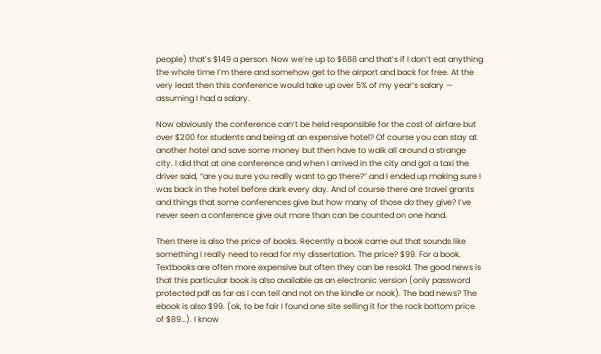people) that’s $149 a person. Now we’re up to $688 and that’s if I don’t eat anything the whole time I’m there and somehow get to the airport and back for free. At the very least then this conference would take up over 5% of my year’s salary — assuming I had a salary.

Now obviously the conference can’t be held responsible for the cost of airfare but over $200 for students and being at an expensive hotel? Of course you can stay at another hotel and save some money but then have to walk all around a strange city. I did that at one conference and when I arrived in the city and got a taxi the driver said, “are you sure you really want to go there?” and I ended up making sure I was back in the hotel before dark every day. And of course there are travel grants and things that some conferences give but how many of those do they give? I’ve never seen a conference give out more than can be counted on one hand.

Then there is also the price of books. Recently a book came out that sounds like something I really need to read for my dissertation. The price? $99. For a book. Textbooks are often more expensive but often they can be resold. The good news is that this particular book is also available as an electronic version (only password protected pdf as far as I can tell and not on the kindle or nook). The bad news? The ebook is also $99. (ok, to be fair I found one site selling it for the rock bottom price of $89…). I know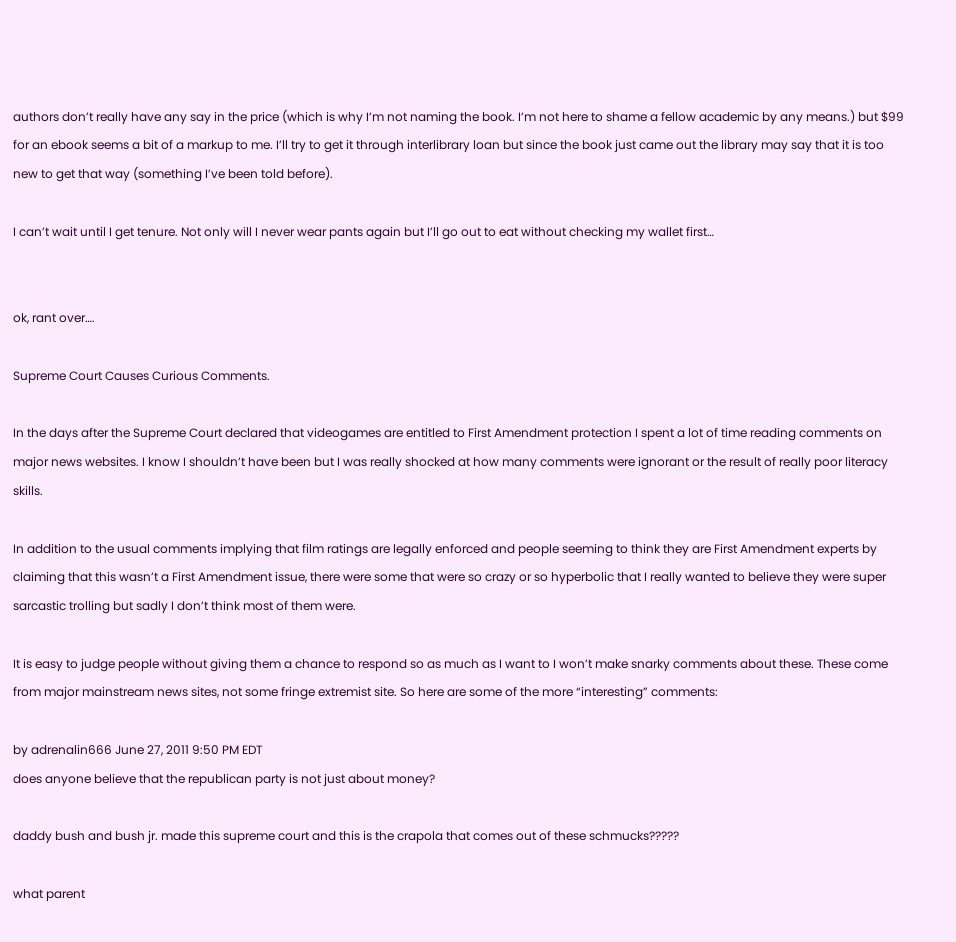authors don’t really have any say in the price (which is why I’m not naming the book. I’m not here to shame a fellow academic by any means.) but $99 for an ebook seems a bit of a markup to me. I’ll try to get it through interlibrary loan but since the book just came out the library may say that it is too new to get that way (something I’ve been told before).

I can’t wait until I get tenure. Not only will I never wear pants again but I’ll go out to eat without checking my wallet first…


ok, rant over….

Supreme Court Causes Curious Comments.

In the days after the Supreme Court declared that videogames are entitled to First Amendment protection I spent a lot of time reading comments on major news websites. I know I shouldn’t have been but I was really shocked at how many comments were ignorant or the result of really poor literacy skills.

In addition to the usual comments implying that film ratings are legally enforced and people seeming to think they are First Amendment experts by claiming that this wasn’t a First Amendment issue, there were some that were so crazy or so hyperbolic that I really wanted to believe they were super sarcastic trolling but sadly I don’t think most of them were.

It is easy to judge people without giving them a chance to respond so as much as I want to I won’t make snarky comments about these. These come from major mainstream news sites, not some fringe extremist site. So here are some of the more “interesting” comments:

by adrenalin666 June 27, 2011 9:50 PM EDT
does anyone believe that the republican party is not just about money?

daddy bush and bush jr. made this supreme court and this is the crapola that comes out of these schmucks?????

what parent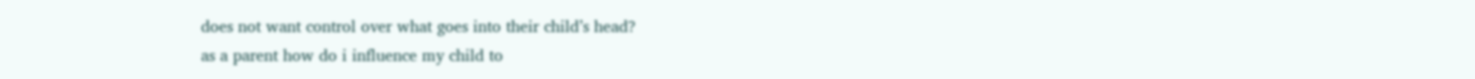does not want control over what goes into their child’s head?
as a parent how do i influence my child to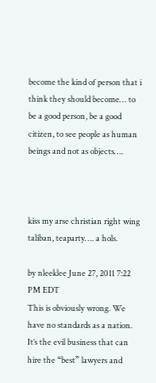become the kind of person that i think they should become… to be a good person, be a good citizen, to see people as human beings and not as objects….



kiss my arse christian right wing taliban, teaparty…. a hols.

by nleeklee June 27, 2011 7:22 PM EDT
This is obviously wrong. We have no standards as a nation. It’s the evil business that can hire the “best” lawyers and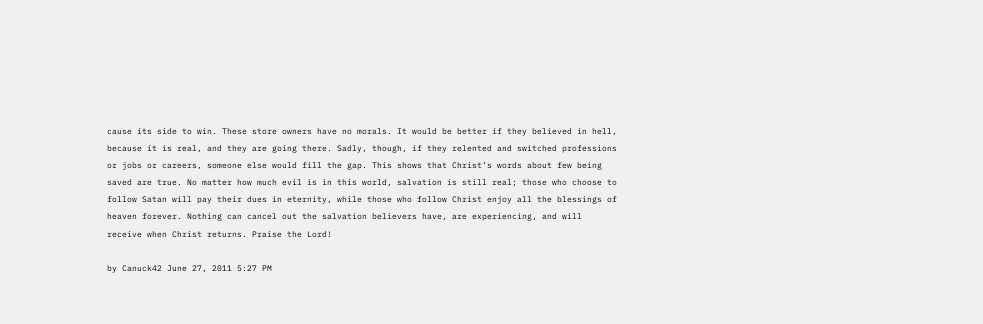cause its side to win. These store owners have no morals. It would be better if they believed in hell, because it is real, and they are going there. Sadly, though, if they relented and switched professions or jobs or careers, someone else would fill the gap. This shows that Christ’s words about few being saved are true. No matter how much evil is in this world, salvation is still real; those who choose to follow Satan will pay their dues in eternity, while those who follow Christ enjoy all the blessings of heaven forever. Nothing can cancel out the salvation believers have, are experiencing, and will receive when Christ returns. Praise the Lord!

by Canuck42 June 27, 2011 5:27 PM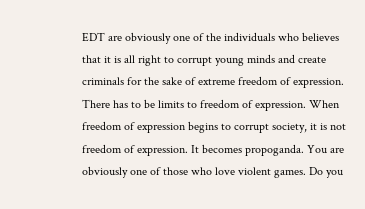EDT are obviously one of the individuals who believes that it is all right to corrupt young minds and create criminals for the sake of extreme freedom of expression. There has to be limits to freedom of expression. When freedom of expression begins to corrupt society, it is not freedom of expression. It becomes propoganda. You are obviously one of those who love violent games. Do you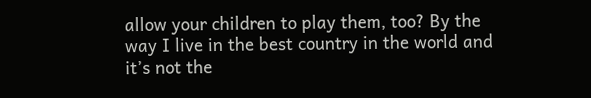allow your children to play them, too? By the way I live in the best country in the world and it’s not the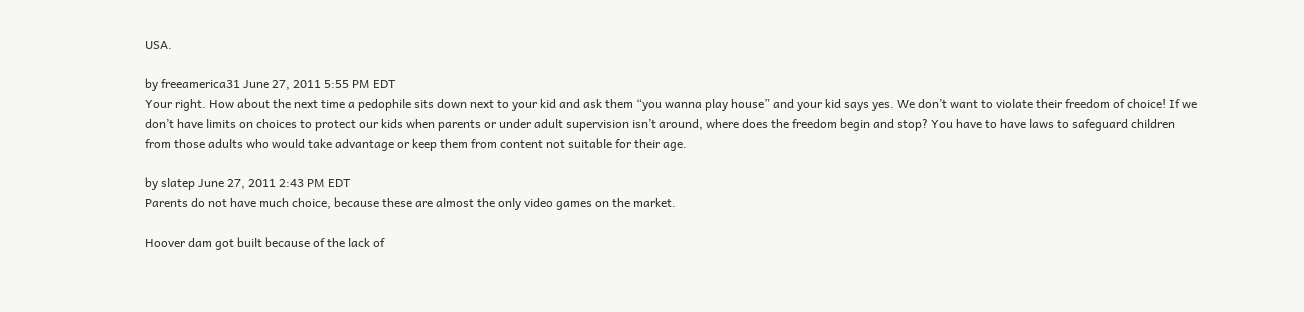USA.

by freeamerica31 June 27, 2011 5:55 PM EDT
Your right. How about the next time a pedophile sits down next to your kid and ask them “you wanna play house” and your kid says yes. We don’t want to violate their freedom of choice! If we don’t have limits on choices to protect our kids when parents or under adult supervision isn’t around, where does the freedom begin and stop? You have to have laws to safeguard children from those adults who would take advantage or keep them from content not suitable for their age.

by slatep June 27, 2011 2:43 PM EDT
Parents do not have much choice, because these are almost the only video games on the market.

Hoover dam got built because of the lack of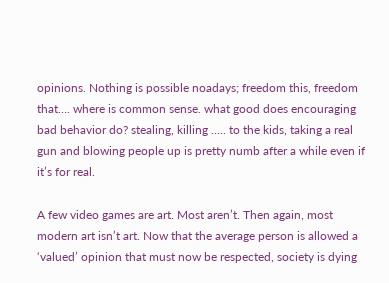opinions. Nothing is possible noadays; freedom this, freedom that…. where is common sense. what good does encouraging bad behavior do? stealing, killing ….. to the kids, taking a real gun and blowing people up is pretty numb after a while even if it’s for real.

A few video games are art. Most aren’t. Then again, most modern art isn’t art. Now that the average person is allowed a ‘valued’ opinion that must now be respected, society is dying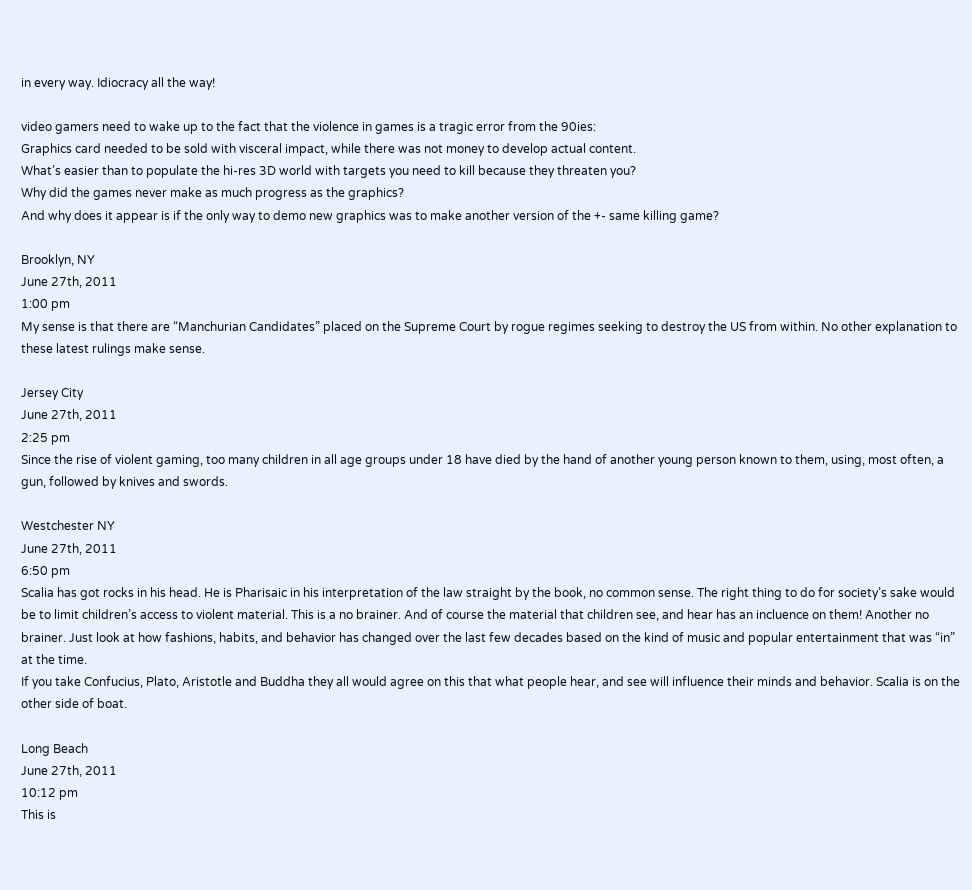in every way. Idiocracy all the way!

video gamers need to wake up to the fact that the violence in games is a tragic error from the 90ies:
Graphics card needed to be sold with visceral impact, while there was not money to develop actual content.
What’s easier than to populate the hi-res 3D world with targets you need to kill because they threaten you?
Why did the games never make as much progress as the graphics?
And why does it appear is if the only way to demo new graphics was to make another version of the +- same killing game?

Brooklyn, NY
June 27th, 2011
1:00 pm
My sense is that there are “Manchurian Candidates” placed on the Supreme Court by rogue regimes seeking to destroy the US from within. No other explanation to these latest rulings make sense.

Jersey City
June 27th, 2011
2:25 pm
Since the rise of violent gaming, too many children in all age groups under 18 have died by the hand of another young person known to them, using, most often, a gun, followed by knives and swords.

Westchester NY
June 27th, 2011
6:50 pm
Scalia has got rocks in his head. He is Pharisaic in his interpretation of the law straight by the book, no common sense. The right thing to do for society’s sake would be to limit children’s access to violent material. This is a no brainer. And of course the material that children see, and hear has an incluence on them! Another no brainer. Just look at how fashions, habits, and behavior has changed over the last few decades based on the kind of music and popular entertainment that was “in” at the time.
If you take Confucius, Plato, Aristotle and Buddha they all would agree on this that what people hear, and see will influence their minds and behavior. Scalia is on the other side of boat.

Long Beach
June 27th, 2011
10:12 pm
This is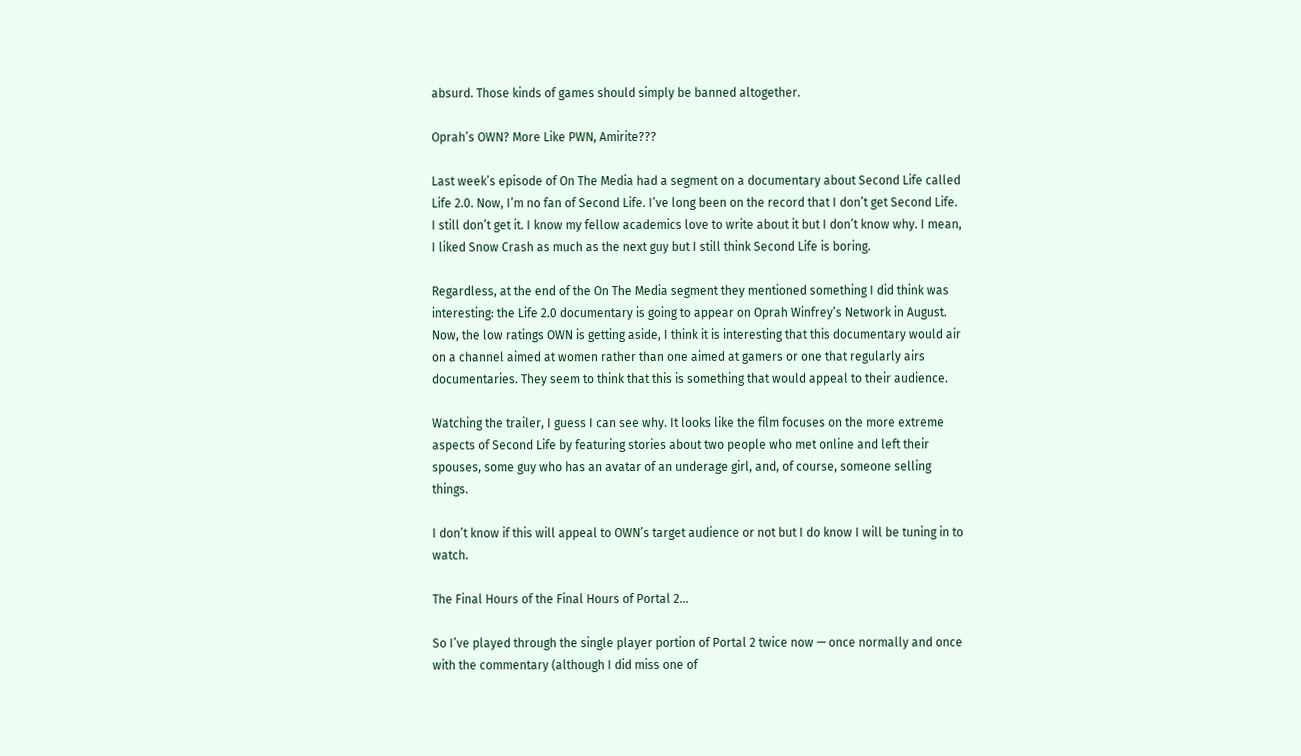absurd. Those kinds of games should simply be banned altogether.

Oprah’s OWN? More Like PWN, Amirite???

Last week’s episode of On The Media had a segment on a documentary about Second Life called Life 2.0. Now, I’m no fan of Second Life. I’ve long been on the record that I don’t get Second Life. I still don’t get it. I know my fellow academics love to write about it but I don’t know why. I mean, I liked Snow Crash as much as the next guy but I still think Second Life is boring.

Regardless, at the end of the On The Media segment they mentioned something I did think was interesting: the Life 2.0 documentary is going to appear on Oprah Winfrey’s Network in August. Now, the low ratings OWN is getting aside, I think it is interesting that this documentary would air on a channel aimed at women rather than one aimed at gamers or one that regularly airs documentaries. They seem to think that this is something that would appeal to their audience.

Watching the trailer, I guess I can see why. It looks like the film focuses on the more extreme aspects of Second Life by featuring stories about two people who met online and left their spouses, some guy who has an avatar of an underage girl, and, of course, someone selling things.

I don’t know if this will appeal to OWN’s target audience or not but I do know I will be tuning in to watch.

The Final Hours of the Final Hours of Portal 2…

So I’ve played through the single player portion of Portal 2 twice now — once normally and once with the commentary (although I did miss one of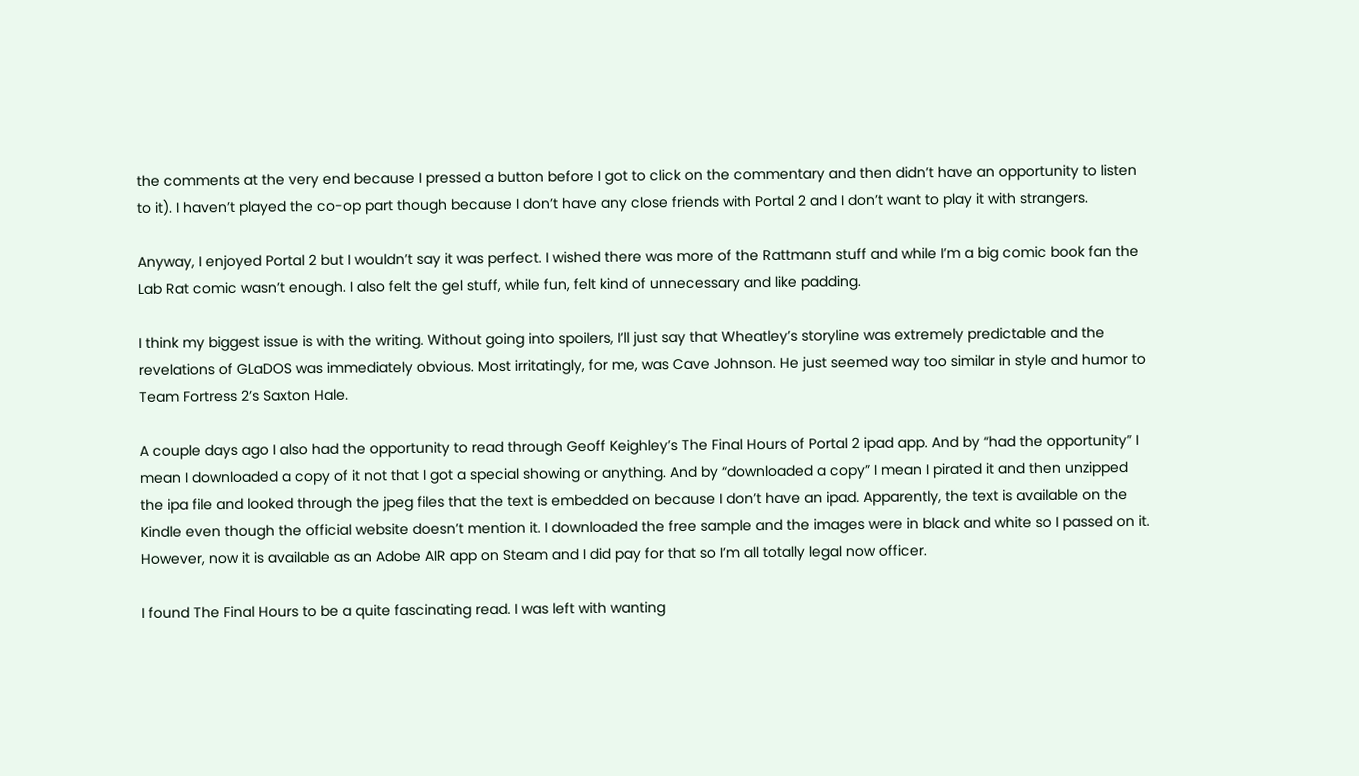the comments at the very end because I pressed a button before I got to click on the commentary and then didn’t have an opportunity to listen to it). I haven’t played the co-op part though because I don’t have any close friends with Portal 2 and I don’t want to play it with strangers.

Anyway, I enjoyed Portal 2 but I wouldn’t say it was perfect. I wished there was more of the Rattmann stuff and while I’m a big comic book fan the Lab Rat comic wasn’t enough. I also felt the gel stuff, while fun, felt kind of unnecessary and like padding.

I think my biggest issue is with the writing. Without going into spoilers, I’ll just say that Wheatley’s storyline was extremely predictable and the revelations of GLaDOS was immediately obvious. Most irritatingly, for me, was Cave Johnson. He just seemed way too similar in style and humor to Team Fortress 2’s Saxton Hale.

A couple days ago I also had the opportunity to read through Geoff Keighley’s The Final Hours of Portal 2 ipad app. And by “had the opportunity” I mean I downloaded a copy of it not that I got a special showing or anything. And by “downloaded a copy” I mean I pirated it and then unzipped the ipa file and looked through the jpeg files that the text is embedded on because I don’t have an ipad. Apparently, the text is available on the Kindle even though the official website doesn’t mention it. I downloaded the free sample and the images were in black and white so I passed on it. However, now it is available as an Adobe AIR app on Steam and I did pay for that so I’m all totally legal now officer.

I found The Final Hours to be a quite fascinating read. I was left with wanting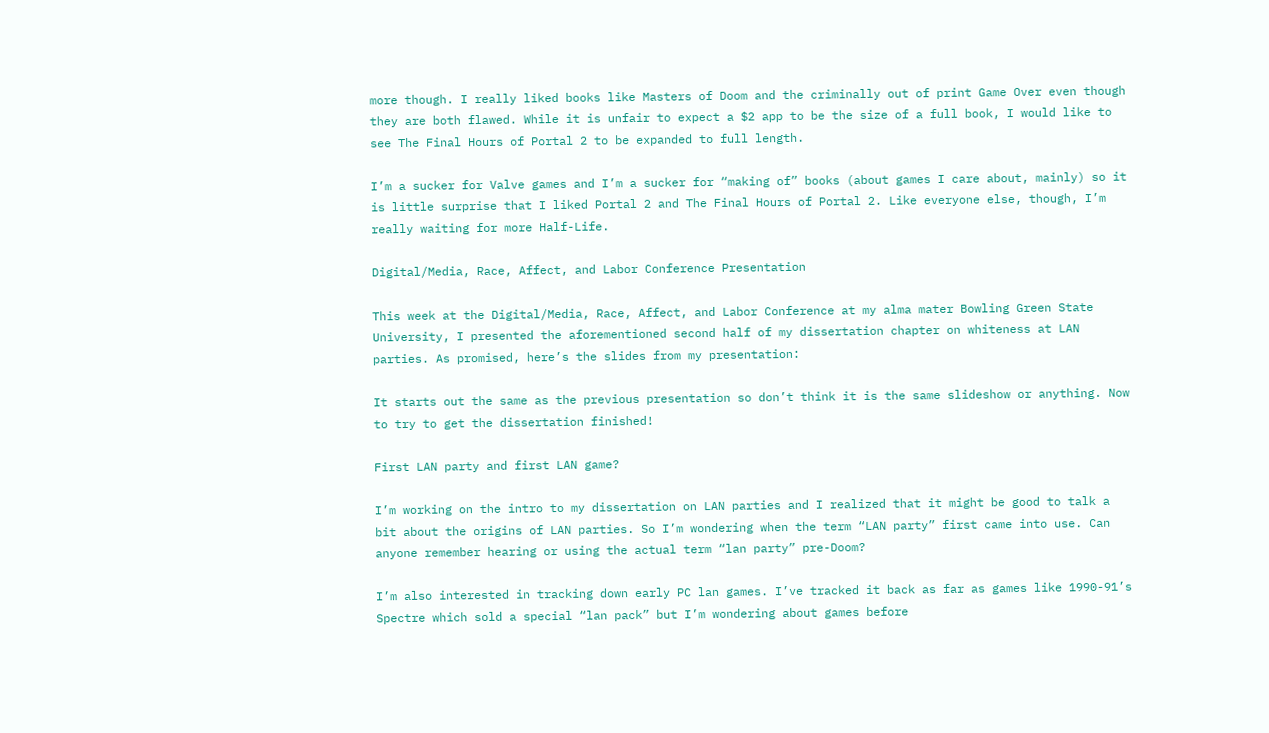more though. I really liked books like Masters of Doom and the criminally out of print Game Over even though they are both flawed. While it is unfair to expect a $2 app to be the size of a full book, I would like to see The Final Hours of Portal 2 to be expanded to full length.

I’m a sucker for Valve games and I’m a sucker for “making of” books (about games I care about, mainly) so it is little surprise that I liked Portal 2 and The Final Hours of Portal 2. Like everyone else, though, I’m really waiting for more Half-Life.

Digital/Media, Race, Affect, and Labor Conference Presentation

This week at the Digital/Media, Race, Affect, and Labor Conference at my alma mater Bowling Green State University, I presented the aforementioned second half of my dissertation chapter on whiteness at LAN parties. As promised, here’s the slides from my presentation:

It starts out the same as the previous presentation so don’t think it is the same slideshow or anything. Now to try to get the dissertation finished!

First LAN party and first LAN game?

I’m working on the intro to my dissertation on LAN parties and I realized that it might be good to talk a bit about the origins of LAN parties. So I’m wondering when the term “LAN party” first came into use. Can anyone remember hearing or using the actual term “lan party” pre-Doom?

I’m also interested in tracking down early PC lan games. I’ve tracked it back as far as games like 1990-91’s Spectre which sold a special “lan pack” but I’m wondering about games before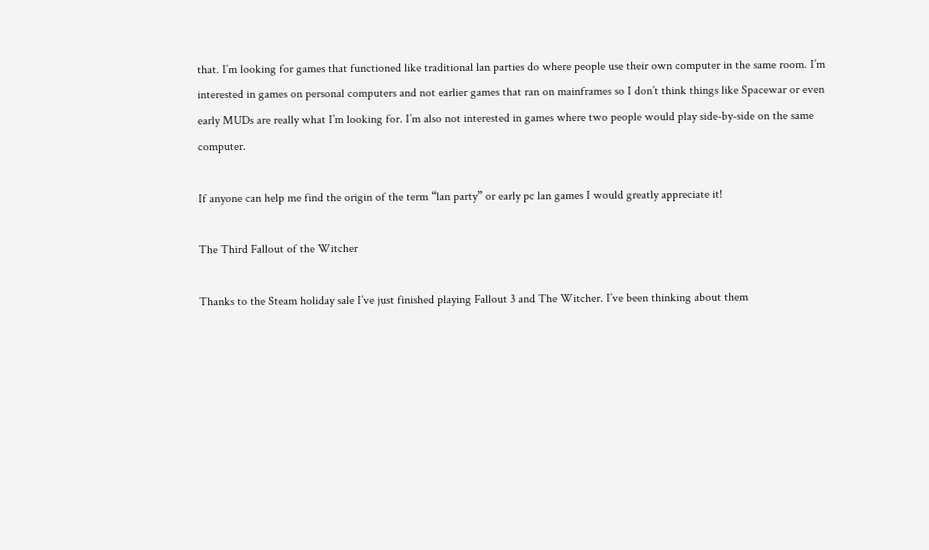that. I’m looking for games that functioned like traditional lan parties do where people use their own computer in the same room. I’m interested in games on personal computers and not earlier games that ran on mainframes so I don’t think things like Spacewar or even early MUDs are really what I’m looking for. I’m also not interested in games where two people would play side-by-side on the same computer.

If anyone can help me find the origin of the term “lan party” or early pc lan games I would greatly appreciate it!

The Third Fallout of the Witcher

Thanks to the Steam holiday sale I’ve just finished playing Fallout 3 and The Witcher. I’ve been thinking about them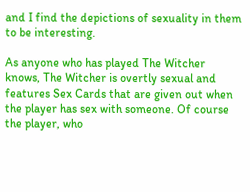and I find the depictions of sexuality in them to be interesting.

As anyone who has played The Witcher knows, The Witcher is overtly sexual and features Sex Cards that are given out when the player has sex with someone. Of course the player, who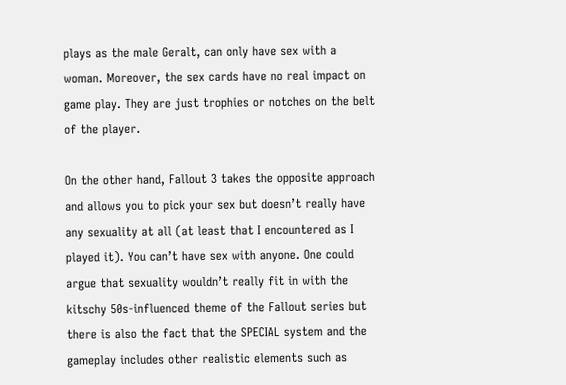plays as the male Geralt, can only have sex with a woman. Moreover, the sex cards have no real impact on game play. They are just trophies or notches on the belt of the player.

On the other hand, Fallout 3 takes the opposite approach and allows you to pick your sex but doesn’t really have any sexuality at all (at least that I encountered as I played it). You can’t have sex with anyone. One could argue that sexuality wouldn’t really fit in with the kitschy 50s-influenced theme of the Fallout series but there is also the fact that the SPECIAL system and the gameplay includes other realistic elements such as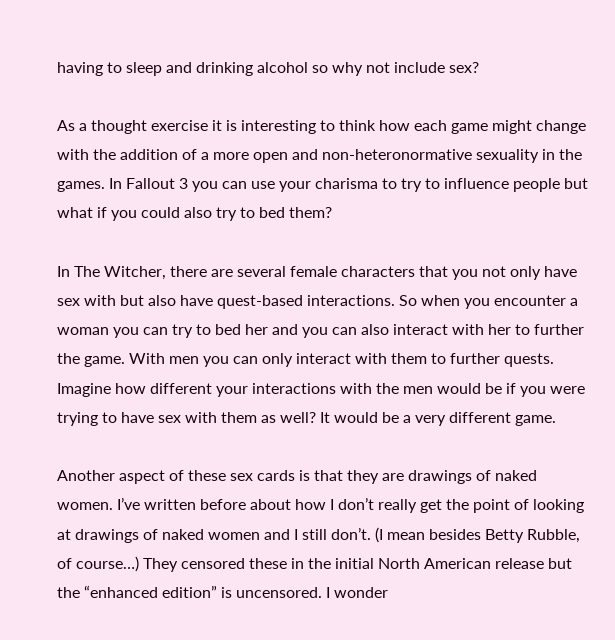having to sleep and drinking alcohol so why not include sex?

As a thought exercise it is interesting to think how each game might change with the addition of a more open and non-heteronormative sexuality in the games. In Fallout 3 you can use your charisma to try to influence people but what if you could also try to bed them?

In The Witcher, there are several female characters that you not only have sex with but also have quest-based interactions. So when you encounter a woman you can try to bed her and you can also interact with her to further the game. With men you can only interact with them to further quests. Imagine how different your interactions with the men would be if you were trying to have sex with them as well? It would be a very different game.

Another aspect of these sex cards is that they are drawings of naked women. I’ve written before about how I don’t really get the point of looking at drawings of naked women and I still don’t. (I mean besides Betty Rubble, of course…) They censored these in the initial North American release but the “enhanced edition” is uncensored. I wonder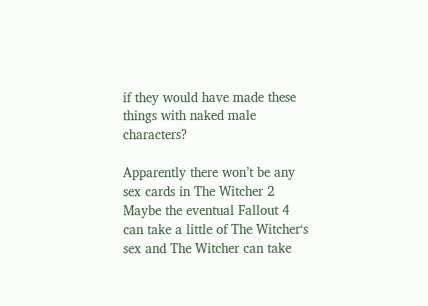if they would have made these things with naked male characters?

Apparently there won’t be any sex cards in The Witcher 2 Maybe the eventual Fallout 4 can take a little of The Witcher‘s sex and The Witcher can take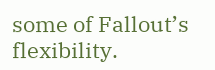some of Fallout’s flexibility.